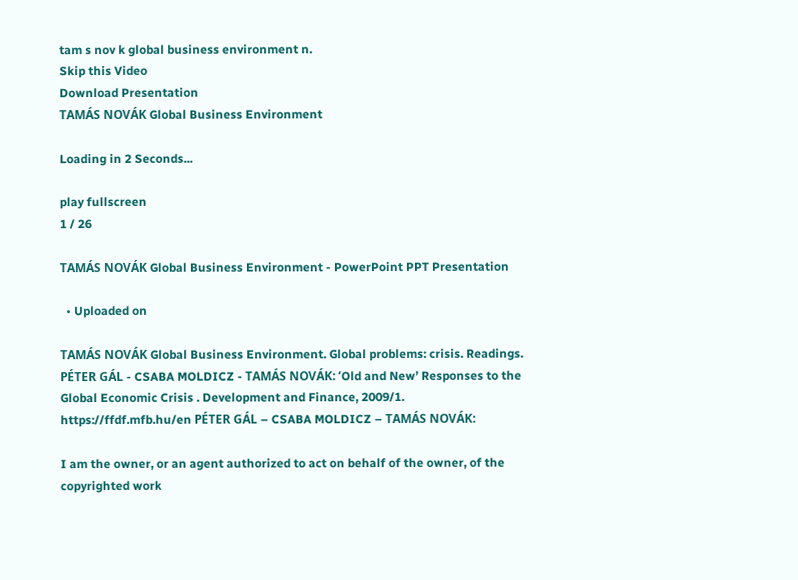tam s nov k global business environment n.
Skip this Video
Download Presentation
TAMÁS NOVÁK Global Business Environment

Loading in 2 Seconds...

play fullscreen
1 / 26

TAMÁS NOVÁK Global Business Environment - PowerPoint PPT Presentation

  • Uploaded on

TAMÁS NOVÁK Global Business Environment. Global problems: crisis. Readings. PÉTER GÁL - CSABA MOLDICZ - TAMÁS NOVÁK: ‘Old and New’ Responses to the Global Economic Crisis . Development and Finance, 2009/1. https://ffdf.mfb.hu/en PÉTER GÁL – CSABA MOLDICZ – TAMÁS NOVÁK:

I am the owner, or an agent authorized to act on behalf of the owner, of the copyrighted work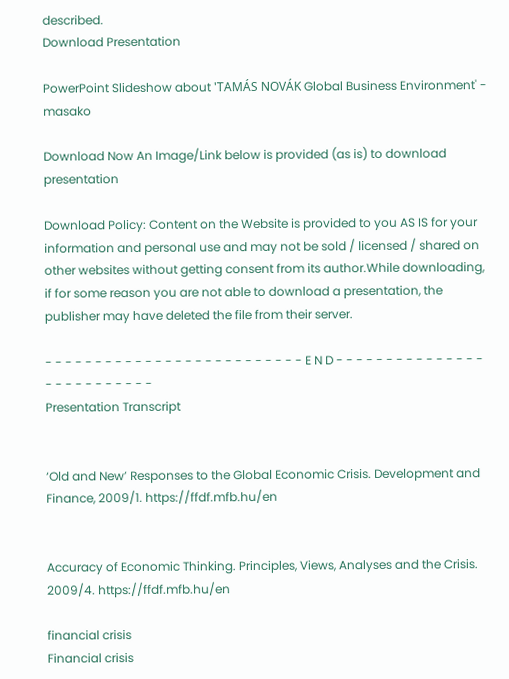described.
Download Presentation

PowerPoint Slideshow about 'TAMÁS NOVÁK Global Business Environment' - masako

Download Now An Image/Link below is provided (as is) to download presentation

Download Policy: Content on the Website is provided to you AS IS for your information and personal use and may not be sold / licensed / shared on other websites without getting consent from its author.While downloading, if for some reason you are not able to download a presentation, the publisher may have deleted the file from their server.

- - - - - - - - - - - - - - - - - - - - - - - - - - E N D - - - - - - - - - - - - - - - - - - - - - - - - - -
Presentation Transcript


‘Old and New’ Responses to the Global Economic Crisis. Development and Finance, 2009/1. https://ffdf.mfb.hu/en


Accuracy of Economic Thinking. Principles, Views, Analyses and the Crisis. 2009/4. https://ffdf.mfb.hu/en

financial crisis
Financial crisis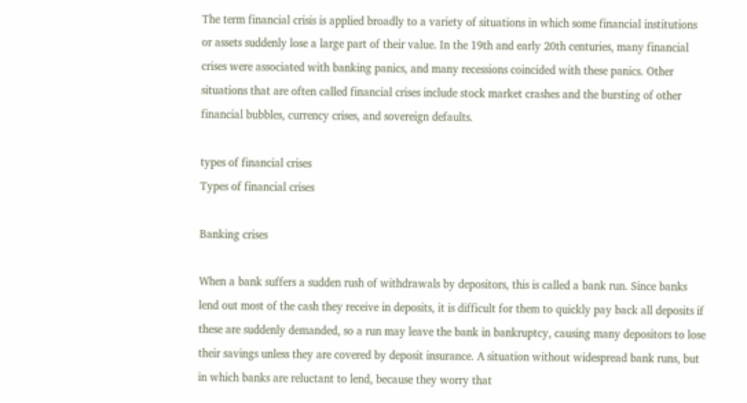The term financial crisis is applied broadly to a variety of situations in which some financial institutions or assets suddenly lose a large part of their value. In the 19th and early 20th centuries, many financial crises were associated with banking panics, and many recessions coincided with these panics. Other situations that are often called financial crises include stock market crashes and the bursting of other financial bubbles, currency crises, and sovereign defaults.

types of financial crises
Types of financial crises

Banking crises

When a bank suffers a sudden rush of withdrawals by depositors, this is called a bank run. Since banks lend out most of the cash they receive in deposits, it is difficult for them to quickly pay back all deposits if these are suddenly demanded, so a run may leave the bank in bankruptcy, causing many depositors to lose their savings unless they are covered by deposit insurance. A situation without widespread bank runs, but in which banks are reluctant to lend, because they worry that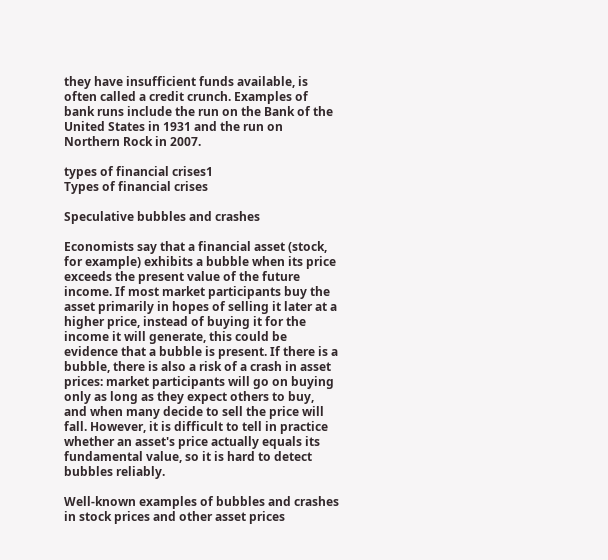they have insufficient funds available, is often called a credit crunch. Examples of bank runs include the run on the Bank of the United States in 1931 and the run on Northern Rock in 2007.

types of financial crises1
Types of financial crises

Speculative bubbles and crashes

Economists say that a financial asset (stock, for example) exhibits a bubble when its price exceeds the present value of the future income. If most market participants buy the asset primarily in hopes of selling it later at a higher price, instead of buying it for the income it will generate, this could be evidence that a bubble is present. If there is a bubble, there is also a risk of a crash in asset prices: market participants will go on buying only as long as they expect others to buy, and when many decide to sell the price will fall. However, it is difficult to tell in practice whether an asset's price actually equals its fundamental value, so it is hard to detect bubbles reliably.

Well-known examples of bubbles and crashes in stock prices and other asset prices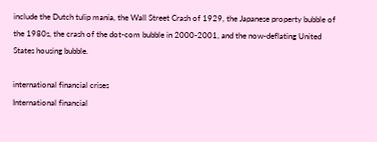include the Dutch tulip mania, the Wall Street Crash of 1929, the Japanese property bubble of the 1980s, the crash of the dot-com bubble in 2000-2001, and the now-deflating United States housing bubble.

international financial crises
International financial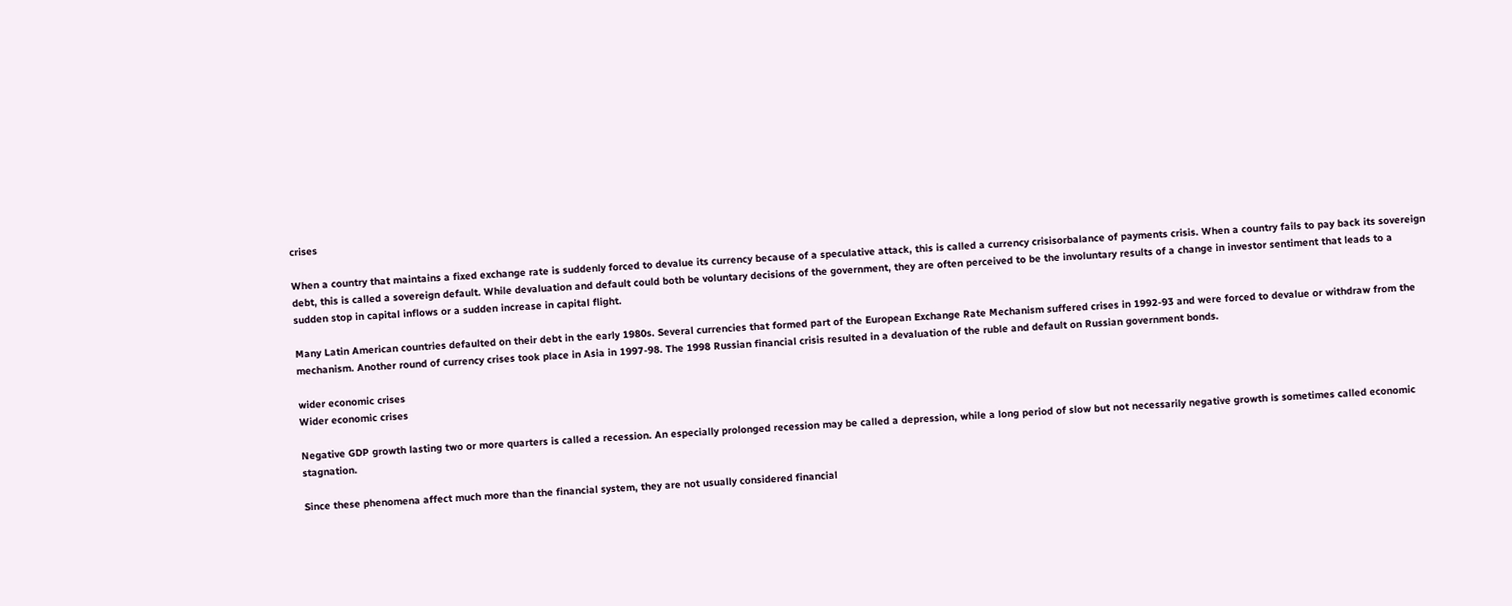crises

When a country that maintains a fixed exchange rate is suddenly forced to devalue its currency because of a speculative attack, this is called a currency crisisorbalance of payments crisis. When a country fails to pay back its sovereign debt, this is called a sovereign default. While devaluation and default could both be voluntary decisions of the government, they are often perceived to be the involuntary results of a change in investor sentiment that leads to a sudden stop in capital inflows or a sudden increase in capital flight.

Many Latin American countries defaulted on their debt in the early 1980s. Several currencies that formed part of the European Exchange Rate Mechanism suffered crises in 1992-93 and were forced to devalue or withdraw from the mechanism. Another round of currency crises took place in Asia in 1997-98. The 1998 Russian financial crisis resulted in a devaluation of the ruble and default on Russian government bonds.

wider economic crises
Wider economic crises

Negative GDP growth lasting two or more quarters is called a recession. An especially prolonged recession may be called a depression, while a long period of slow but not necessarily negative growth is sometimes called economic stagnation.

Since these phenomena affect much more than the financial system, they are not usually considered financial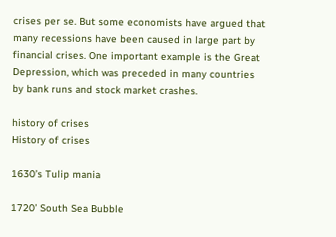crises per se. But some economists have argued that many recessions have been caused in large part by financial crises. One important example is the Great Depression, which was preceded in many countries by bank runs and stock market crashes.

history of crises
History of crises

1630’s Tulip mania

1720’ South Sea Bubble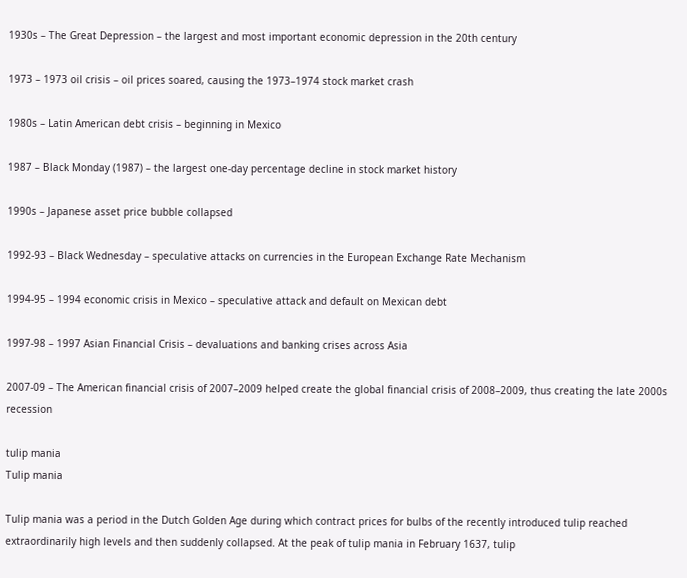1930s – The Great Depression – the largest and most important economic depression in the 20th century

1973 – 1973 oil crisis – oil prices soared, causing the 1973–1974 stock market crash

1980s – Latin American debt crisis – beginning in Mexico

1987 – Black Monday (1987) – the largest one-day percentage decline in stock market history

1990s – Japanese asset price bubble collapsed

1992-93 – Black Wednesday – speculative attacks on currencies in the European Exchange Rate Mechanism

1994-95 – 1994 economic crisis in Mexico – speculative attack and default on Mexican debt

1997-98 – 1997 Asian Financial Crisis – devaluations and banking crises across Asia

2007-09 – The American financial crisis of 2007–2009 helped create the global financial crisis of 2008–2009, thus creating the late 2000s recession

tulip mania
Tulip mania

Tulip mania was a period in the Dutch Golden Age during which contract prices for bulbs of the recently introduced tulip reached extraordinarily high levels and then suddenly collapsed. At the peak of tulip mania in February 1637, tulip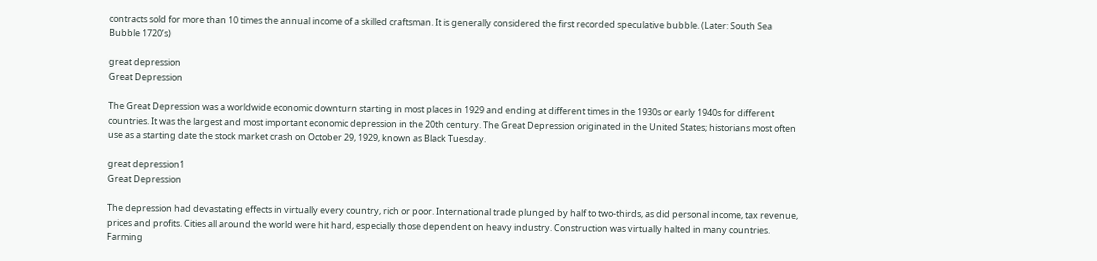contracts sold for more than 10 times the annual income of a skilled craftsman. It is generally considered the first recorded speculative bubble. (Later: South Sea Bubble 1720’s)

great depression
Great Depression

The Great Depression was a worldwide economic downturn starting in most places in 1929 and ending at different times in the 1930s or early 1940s for different countries. It was the largest and most important economic depression in the 20th century. The Great Depression originated in the United States; historians most often use as a starting date the stock market crash on October 29, 1929, known as Black Tuesday.

great depression1
Great Depression

The depression had devastating effects in virtually every country, rich or poor. International trade plunged by half to two-thirds, as did personal income, tax revenue, prices and profits. Cities all around the world were hit hard, especially those dependent on heavy industry. Construction was virtually halted in many countries. Farming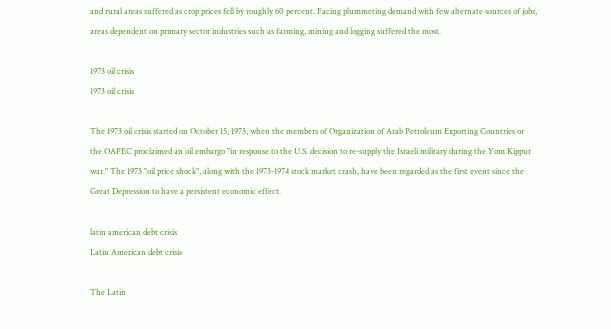and rural areas suffered as crop prices fell by roughly 60 percent. Facing plummeting demand with few alternate sources of jobs, areas dependent on primary sector industries such as farming, mining and logging suffered the most.

1973 oil crisis
1973 oil crisis

The 1973 oil crisis started on October 15, 1973, when the members of Organization of Arab Petroleum Exporting Countries or the OAPEC proclaimed an oil embargo "in response to the U.S. decision to re-supply the Israeli military during the Yom Kippur war." The 1973 "oil price shock", along with the 1973-1974 stock market crash, have been regarded as the first event since the Great Depression to have a persistent economic effect.

latin american debt crisis
Latin American debt crisis

The Latin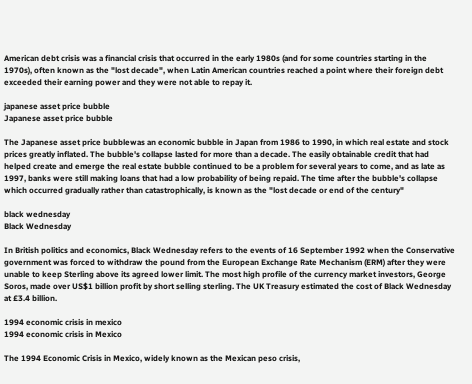American debt crisis was a financial crisis that occurred in the early 1980s (and for some countries starting in the 1970s), often known as the "lost decade", when Latin American countries reached a point where their foreign debt exceeded their earning power and they were not able to repay it.

japanese asset price bubble
Japanese asset price bubble

The Japanese asset price bubblewas an economic bubble in Japan from 1986 to 1990, in which real estate and stock prices greatly inflated. The bubble's collapse lasted for more than a decade. The easily obtainable credit that had helped create and emerge the real estate bubble continued to be a problem for several years to come, and as late as 1997, banks were still making loans that had a low probability of being repaid. The time after the bubble's collapse which occurred gradually rather than catastrophically, is known as the "lost decade or end of the century"

black wednesday
Black Wednesday

In British politics and economics, Black Wednesday refers to the events of 16 September 1992 when the Conservative government was forced to withdraw the pound from the European Exchange Rate Mechanism (ERM) after they were unable to keep Sterling above its agreed lower limit. The most high profile of the currency market investors, George Soros, made over US$1 billion profit by short selling sterling. The UK Treasury estimated the cost of Black Wednesday at £3.4 billion.

1994 economic crisis in mexico
1994 economic crisis in Mexico

The 1994 Economic Crisis in Mexico, widely known as the Mexican peso crisis,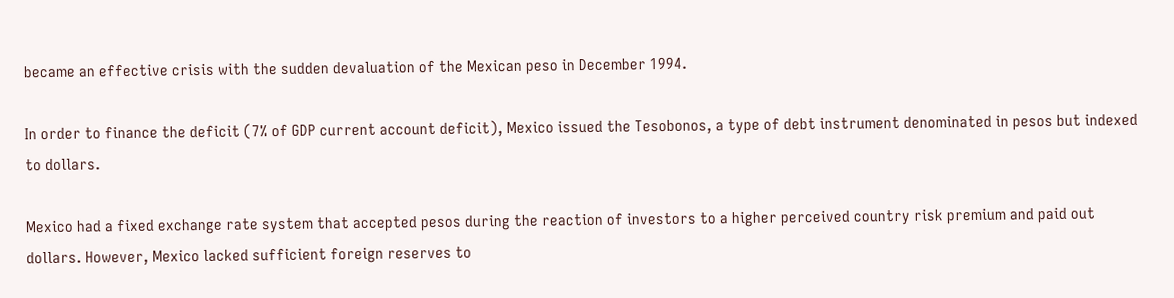became an effective crisis with the sudden devaluation of the Mexican peso in December 1994.

In order to finance the deficit (7% of GDP current account deficit), Mexico issued the Tesobonos, a type of debt instrument denominated in pesos but indexed to dollars.

Mexico had a fixed exchange rate system that accepted pesos during the reaction of investors to a higher perceived country risk premium and paid out dollars. However, Mexico lacked sufficient foreign reserves to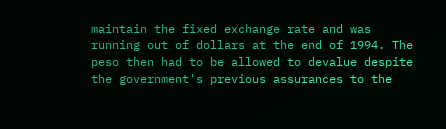maintain the fixed exchange rate and was running out of dollars at the end of 1994. The peso then had to be allowed to devalue despite the government's previous assurances to the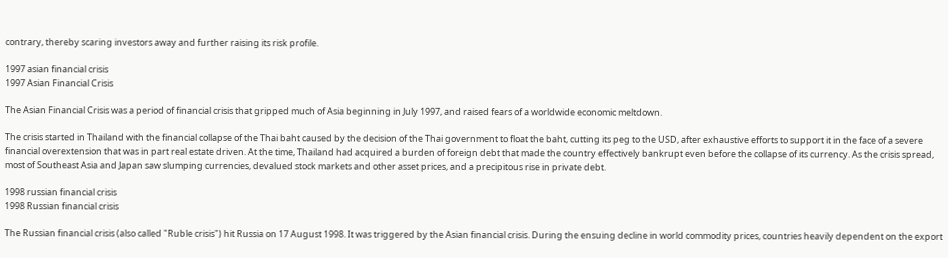contrary, thereby scaring investors away and further raising its risk profile.

1997 asian financial crisis
1997 Asian Financial Crisis

The Asian Financial Crisis was a period of financial crisis that gripped much of Asia beginning in July 1997, and raised fears of a worldwide economic meltdown.

The crisis started in Thailand with the financial collapse of the Thai baht caused by the decision of the Thai government to float the baht, cutting its peg to the USD, after exhaustive efforts to support it in the face of a severe financial overextension that was in part real estate driven. At the time, Thailand had acquired a burden of foreign debt that made the country effectively bankrupt even before the collapse of its currency. As the crisis spread, most of Southeast Asia and Japan saw slumping currencies, devalued stock markets and other asset prices, and a precipitous rise in private debt.

1998 russian financial crisis
1998 Russian financial crisis

The Russian financial crisis (also called "Ruble crisis") hit Russia on 17 August 1998. It was triggered by the Asian financial crisis. During the ensuing decline in world commodity prices, countries heavily dependent on the export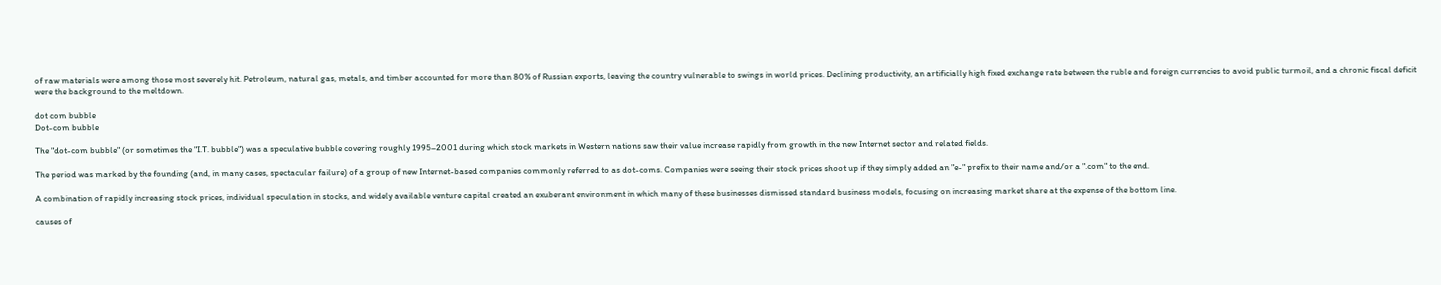of raw materials were among those most severely hit. Petroleum, natural gas, metals, and timber accounted for more than 80% of Russian exports, leaving the country vulnerable to swings in world prices. Declining productivity, an artificially high fixed exchange rate between the ruble and foreign currencies to avoid public turmoil, and a chronic fiscal deficit were the background to the meltdown.

dot com bubble
Dot-com bubble

The "dot-com bubble" (or sometimes the "I.T. bubble") was a speculative bubble covering roughly 1995–2001 during which stock markets in Western nations saw their value increase rapidly from growth in the new Internet sector and related fields.

The period was marked by the founding (and, in many cases, spectacular failure) of a group of new Internet-based companies commonly referred to as dot-coms. Companies were seeing their stock prices shoot up if they simply added an "e-" prefix to their name and/or a ".com" to the end.

A combination of rapidly increasing stock prices, individual speculation in stocks, and widely available venture capital created an exuberant environment in which many of these businesses dismissed standard business models, focusing on increasing market share at the expense of the bottom line.

causes of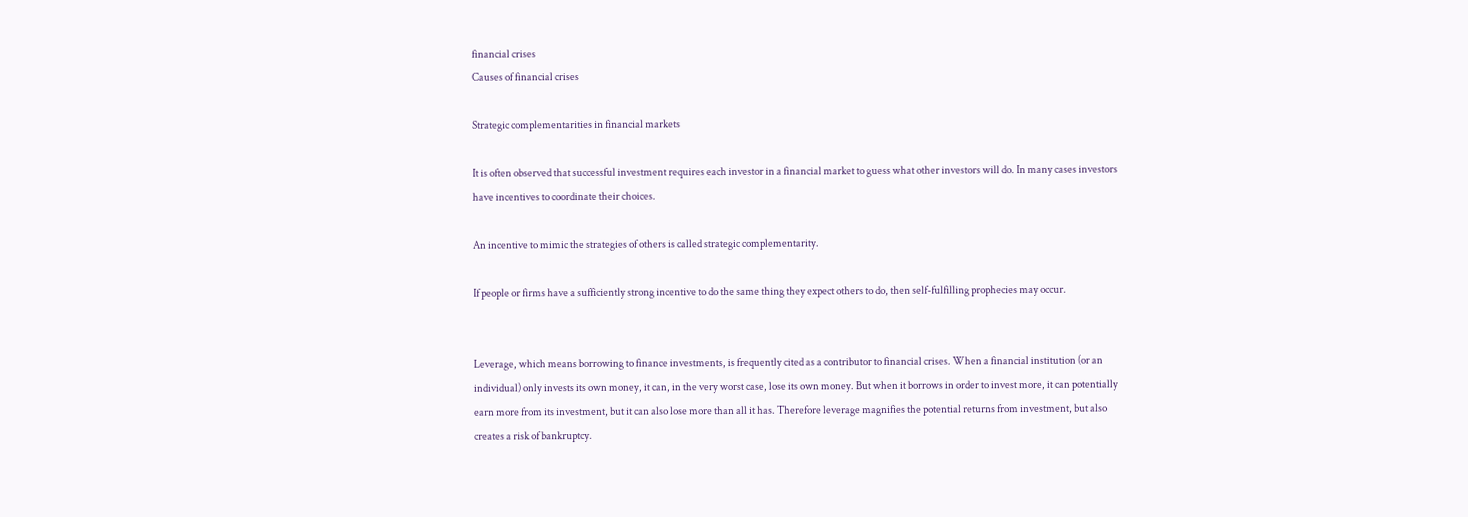financial crises
Causes of financial crises

Strategic complementarities in financial markets

It is often observed that successful investment requires each investor in a financial market to guess what other investors will do. In many cases investors have incentives to coordinate their choices.

An incentive to mimic the strategies of others is called strategic complementarity.

If people or firms have a sufficiently strong incentive to do the same thing they expect others to do, then self-fulfilling prophecies may occur.


Leverage, which means borrowing to finance investments, is frequently cited as a contributor to financial crises. When a financial institution (or an individual) only invests its own money, it can, in the very worst case, lose its own money. But when it borrows in order to invest more, it can potentially earn more from its investment, but it can also lose more than all it has. Therefore leverage magnifies the potential returns from investment, but also creates a risk of bankruptcy.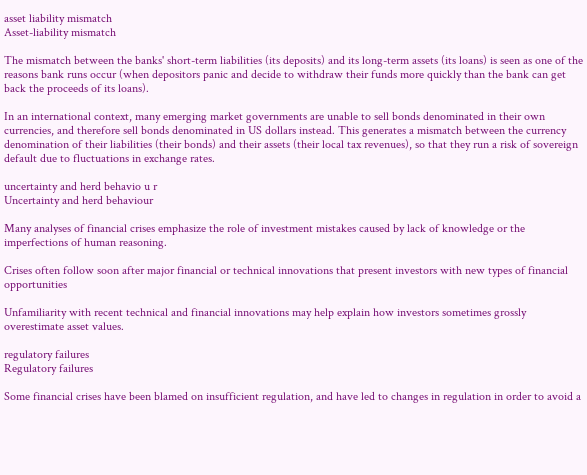asset liability mismatch
Asset-liability mismatch

The mismatch between the banks' short-term liabilities (its deposits) and its long-term assets (its loans) is seen as one of the reasons bank runs occur (when depositors panic and decide to withdraw their funds more quickly than the bank can get back the proceeds of its loans).

In an international context, many emerging market governments are unable to sell bonds denominated in their own currencies, and therefore sell bonds denominated in US dollars instead. This generates a mismatch between the currency denomination of their liabilities (their bonds) and their assets (their local tax revenues), so that they run a risk of sovereign default due to fluctuations in exchange rates.

uncertainty and herd behavio u r
Uncertainty and herd behaviour

Many analyses of financial crises emphasize the role of investment mistakes caused by lack of knowledge or the imperfections of human reasoning.

Crises often follow soon after major financial or technical innovations that present investors with new types of financial opportunities

Unfamiliarity with recent technical and financial innovations may help explain how investors sometimes grossly overestimate asset values.

regulatory failures
Regulatory failures

Some financial crises have been blamed on insufficient regulation, and have led to changes in regulation in order to avoid a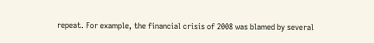repeat. For example, the financial crisis of 2008 was blamed by several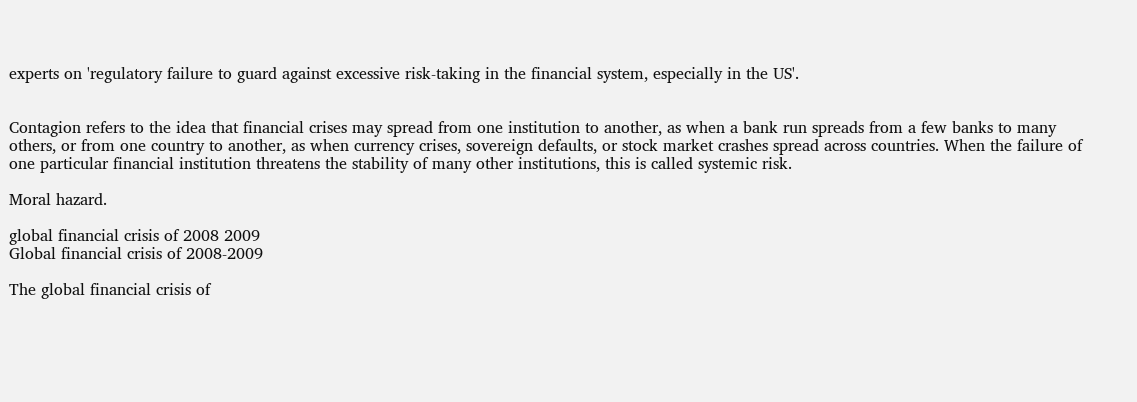experts on 'regulatory failure to guard against excessive risk-taking in the financial system, especially in the US'.


Contagion refers to the idea that financial crises may spread from one institution to another, as when a bank run spreads from a few banks to many others, or from one country to another, as when currency crises, sovereign defaults, or stock market crashes spread across countries. When the failure of one particular financial institution threatens the stability of many other institutions, this is called systemic risk.

Moral hazard.

global financial crisis of 2008 2009
Global financial crisis of 2008-2009

The global financial crisis of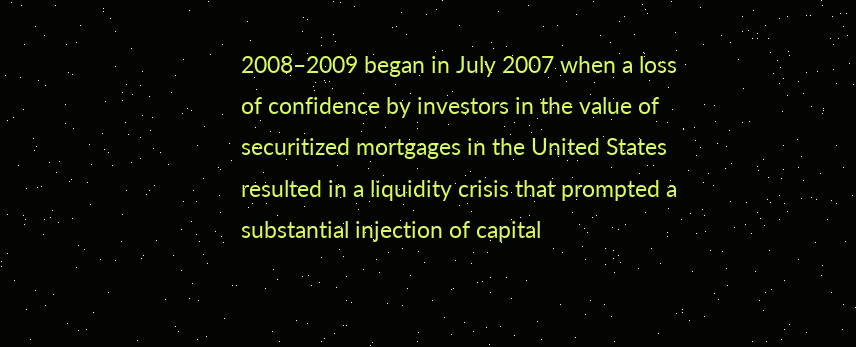2008–2009 began in July 2007 when a loss of confidence by investors in the value of securitized mortgages in the United States resulted in a liquidity crisis that prompted a substantial injection of capital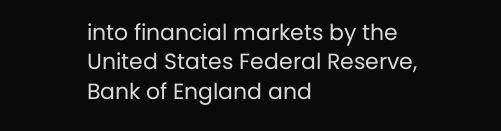into financial markets by the United States Federal Reserve, Bank of England and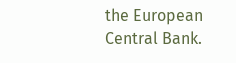the European Central Bank.